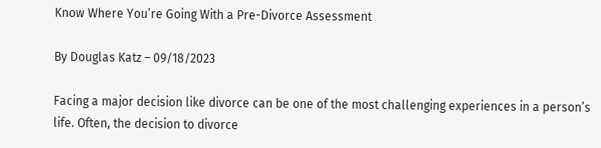Know Where You’re Going With a Pre-Divorce Assessment

By Douglas Katz – 09/18/2023

Facing a major decision like divorce can be one of the most challenging experiences in a person’s life. Often, the decision to divorce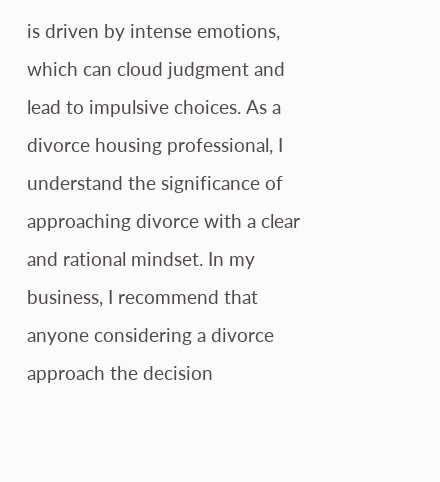is driven by intense emotions, which can cloud judgment and lead to impulsive choices. As a divorce housing professional, I understand the significance of approaching divorce with a clear and rational mindset. In my business, I recommend that anyone considering a divorce approach the decision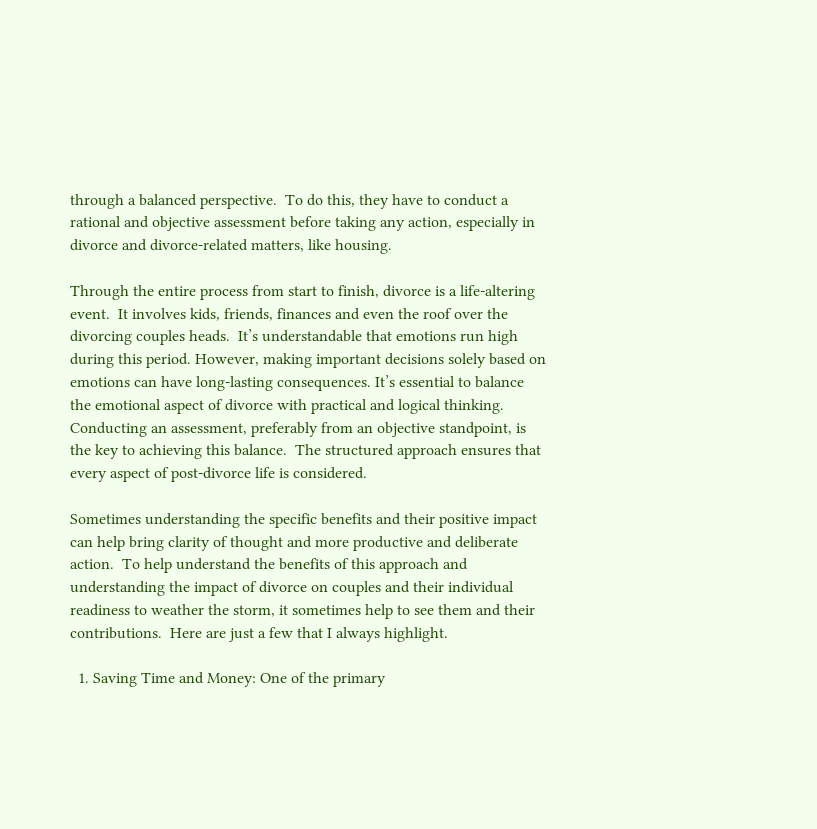through a balanced perspective.  To do this, they have to conduct a rational and objective assessment before taking any action, especially in divorce and divorce-related matters, like housing.

Through the entire process from start to finish, divorce is a life-altering event.  It involves kids, friends, finances and even the roof over the divorcing couples heads.  It’s understandable that emotions run high during this period. However, making important decisions solely based on emotions can have long-lasting consequences. It’s essential to balance the emotional aspect of divorce with practical and logical thinking.  Conducting an assessment, preferably from an objective standpoint, is the key to achieving this balance.  The structured approach ensures that every aspect of post-divorce life is considered.

Sometimes understanding the specific benefits and their positive impact can help bring clarity of thought and more productive and deliberate action.  To help understand the benefits of this approach and understanding the impact of divorce on couples and their individual readiness to weather the storm, it sometimes help to see them and their contributions.  Here are just a few that I always highlight.

  1. Saving Time and Money: One of the primary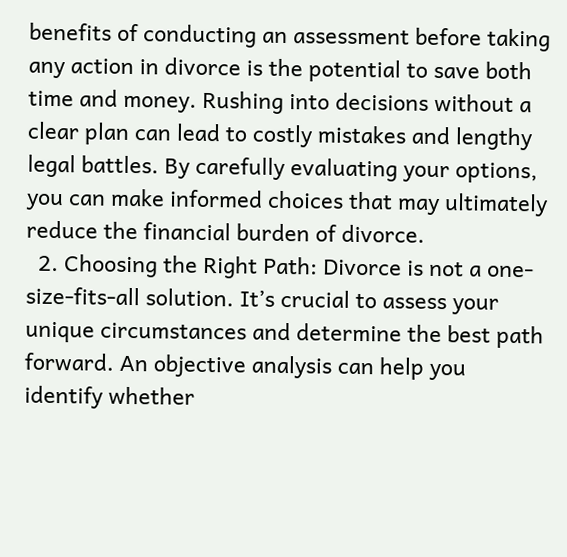benefits of conducting an assessment before taking any action in divorce is the potential to save both time and money. Rushing into decisions without a clear plan can lead to costly mistakes and lengthy legal battles. By carefully evaluating your options, you can make informed choices that may ultimately reduce the financial burden of divorce.
  2. Choosing the Right Path: Divorce is not a one-size-fits-all solution. It’s crucial to assess your unique circumstances and determine the best path forward. An objective analysis can help you identify whether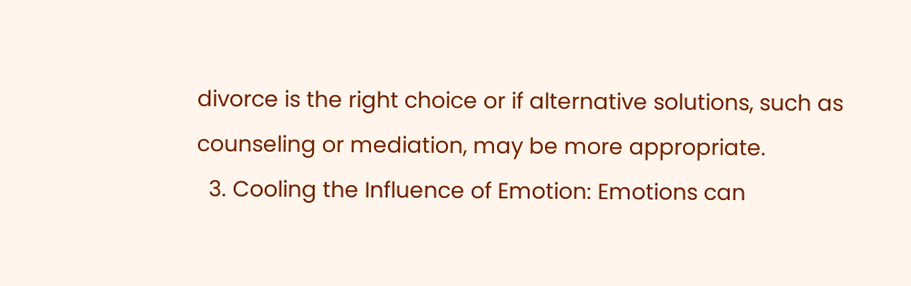divorce is the right choice or if alternative solutions, such as counseling or mediation, may be more appropriate.
  3. Cooling the Influence of Emotion: Emotions can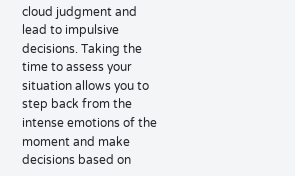cloud judgment and lead to impulsive decisions. Taking the time to assess your situation allows you to step back from the intense emotions of the moment and make decisions based on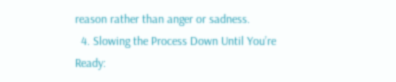reason rather than anger or sadness.
  4. Slowing the Process Down Until You’re Ready: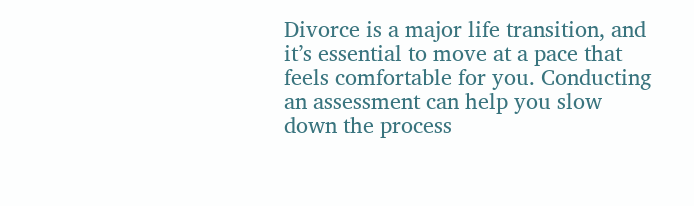Divorce is a major life transition, and it’s essential to move at a pace that feels comfortable for you. Conducting an assessment can help you slow down the process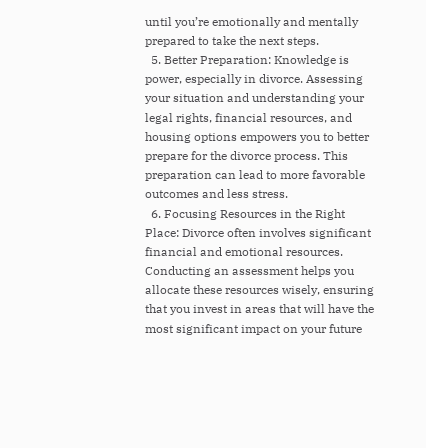until you’re emotionally and mentally prepared to take the next steps.
  5. Better Preparation: Knowledge is power, especially in divorce. Assessing your situation and understanding your legal rights, financial resources, and housing options empowers you to better prepare for the divorce process. This preparation can lead to more favorable outcomes and less stress.
  6. Focusing Resources in the Right Place: Divorce often involves significant financial and emotional resources. Conducting an assessment helps you allocate these resources wisely, ensuring that you invest in areas that will have the most significant impact on your future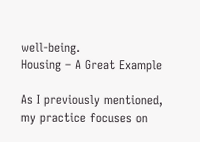well-being.
Housing – A Great Example

As I previously mentioned, my practice focuses on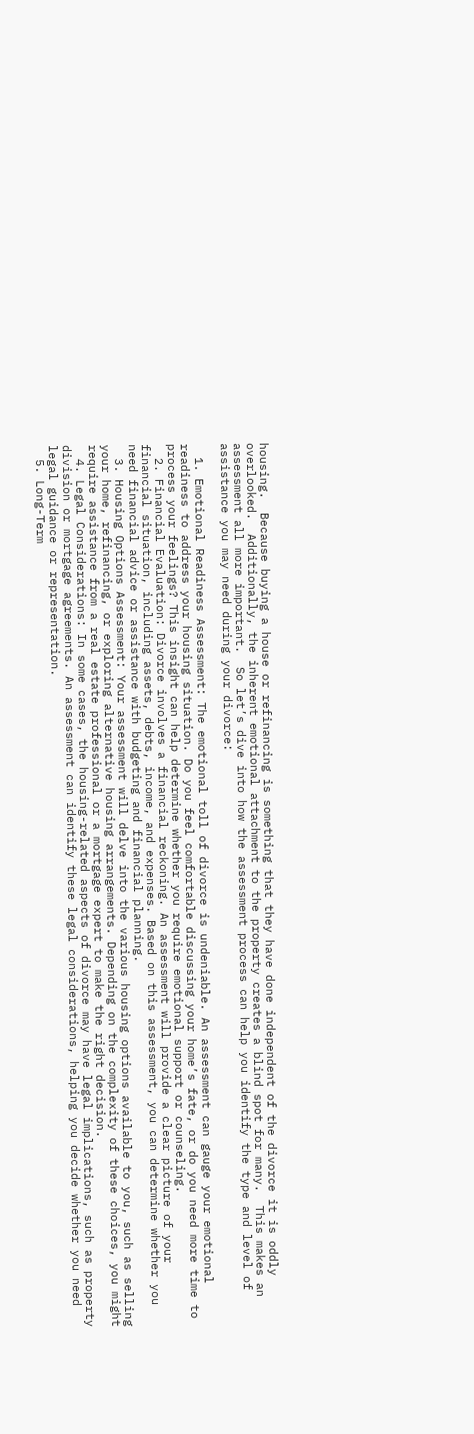housing.  Because buying a house or refinancing is something that they have done independent of the divorce it is oddly overlooked.  Additionally, the inherent emotional attachment to the property creates a blind spot for many.  This makes an assessment all more important.  So let’s dive into how the assessment process can help you identify the type and level of assistance you may need during your divorce:

  1. Emotional Readiness Assessment: The emotional toll of divorce is undeniable. An assessment can gauge your emotional readiness to address your housing situation. Do you feel comfortable discussing your home’s fate, or do you need more time to process your feelings? This insight can help determine whether you require emotional support or counseling.
  2. Financial Evaluation: Divorce involves a financial reckoning. An assessment will provide a clear picture of your financial situation, including assets, debts, income, and expenses. Based on this assessment, you can determine whether you need financial advice or assistance with budgeting and financial planning.
  3. Housing Options Assessment: Your assessment will delve into the various housing options available to you, such as selling your home, refinancing, or exploring alternative housing arrangements. Depending on the complexity of these choices, you might require assistance from a real estate professional or a mortgage expert to make the right decision.
  4. Legal Considerations: In some cases, the housing-related aspects of divorce may have legal implications, such as property division or mortgage agreements. An assessment can identify these legal considerations, helping you decide whether you need legal guidance or representation.
  5. Long-Term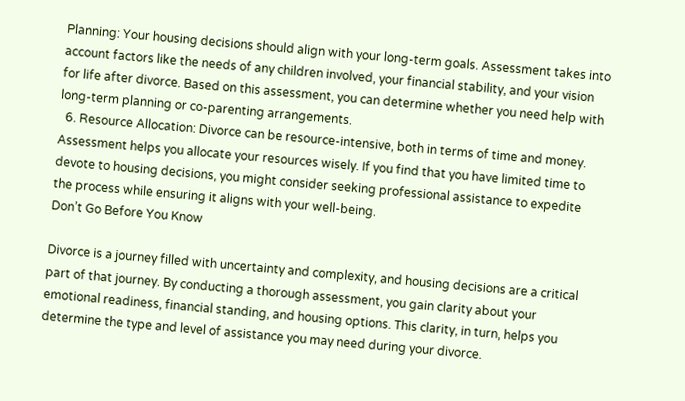Planning: Your housing decisions should align with your long-term goals. Assessment takes into account factors like the needs of any children involved, your financial stability, and your vision for life after divorce. Based on this assessment, you can determine whether you need help with long-term planning or co-parenting arrangements.
  6. Resource Allocation: Divorce can be resource-intensive, both in terms of time and money. Assessment helps you allocate your resources wisely. If you find that you have limited time to devote to housing decisions, you might consider seeking professional assistance to expedite the process while ensuring it aligns with your well-being.
Don’t Go Before You Know

Divorce is a journey filled with uncertainty and complexity, and housing decisions are a critical part of that journey. By conducting a thorough assessment, you gain clarity about your emotional readiness, financial standing, and housing options. This clarity, in turn, helps you determine the type and level of assistance you may need during your divorce.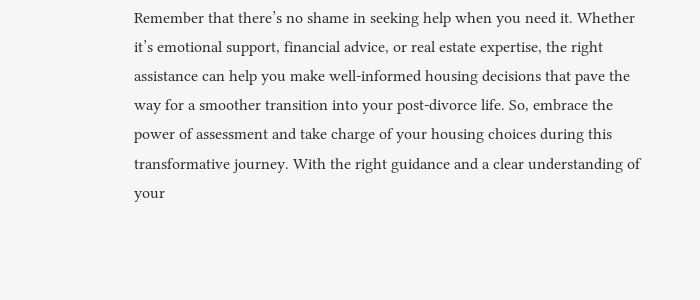Remember that there’s no shame in seeking help when you need it. Whether it’s emotional support, financial advice, or real estate expertise, the right assistance can help you make well-informed housing decisions that pave the way for a smoother transition into your post-divorce life. So, embrace the power of assessment and take charge of your housing choices during this transformative journey. With the right guidance and a clear understanding of your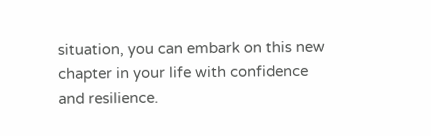situation, you can embark on this new chapter in your life with confidence and resilience.